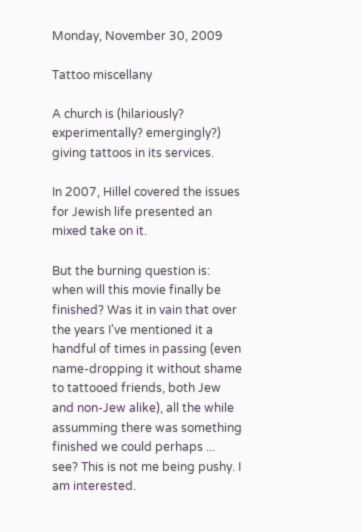Monday, November 30, 2009

Tattoo miscellany

A church is (hilariously? experimentally? emergingly?) giving tattoos in its services.

In 2007, Hillel covered the issues for Jewish life presented an mixed take on it.

But the burning question is: when will this movie finally be finished? Was it in vain that over the years I've mentioned it a handful of times in passing (even name-dropping it without shame to tattooed friends, both Jew and non-Jew alike), all the while assumming there was something finished we could perhaps ... see? This is not me being pushy. I am interested.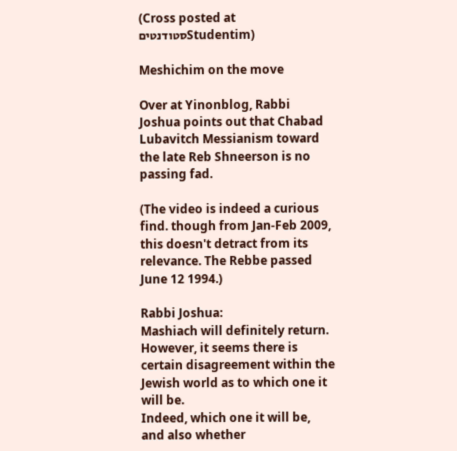(Cross posted at סטודנטיםStudentim)

Meshichim on the move

Over at Yinonblog, Rabbi Joshua points out that Chabad Lubavitch Messianism toward the late Reb Shneerson is no passing fad.

(The video is indeed a curious find. though from Jan-Feb 2009, this doesn't detract from its relevance. The Rebbe passed June 12 1994.)

Rabbi Joshua:
Mashiach will definitely return. However, it seems there is certain disagreement within the Jewish world as to which one it will be.
Indeed, which one it will be, and also whether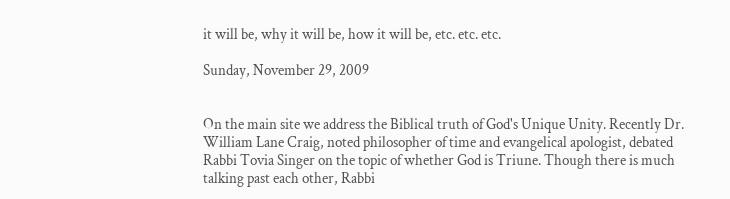it will be, why it will be, how it will be, etc. etc. etc.

Sunday, November 29, 2009


On the main site we address the Biblical truth of God's Unique Unity. Recently Dr. William Lane Craig, noted philosopher of time and evangelical apologist, debated Rabbi Tovia Singer on the topic of whether God is Triune. Though there is much talking past each other, Rabbi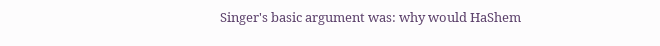Singer's basic argument was: why would HaShem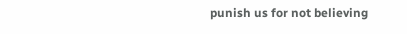punish us for not believing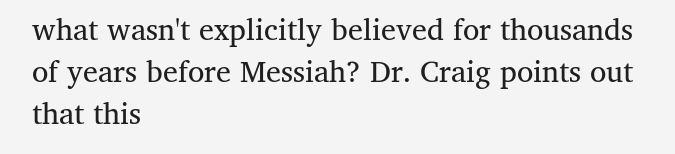what wasn't explicitly believed for thousands of years before Messiah? Dr. Craig points out that this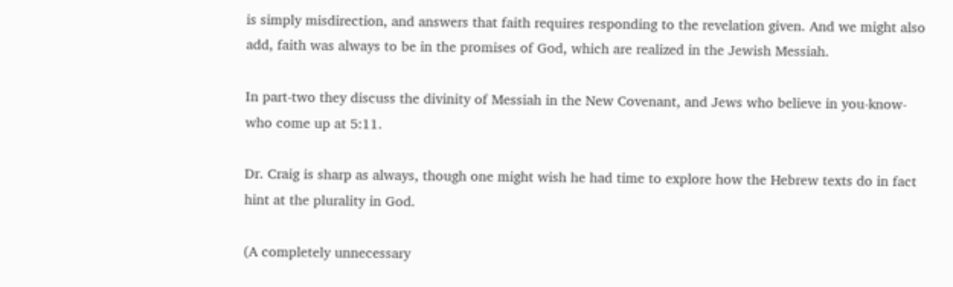is simply misdirection, and answers that faith requires responding to the revelation given. And we might also add, faith was always to be in the promises of God, which are realized in the Jewish Messiah.

In part-two they discuss the divinity of Messiah in the New Covenant, and Jews who believe in you-know-who come up at 5:11.

Dr. Craig is sharp as always, though one might wish he had time to explore how the Hebrew texts do in fact hint at the plurality in God.

(A completely unnecessary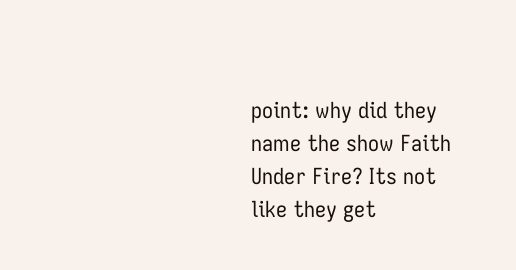point: why did they name the show Faith Under Fire? Its not like they get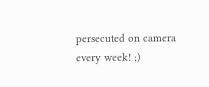persecuted on camera every week! ;)